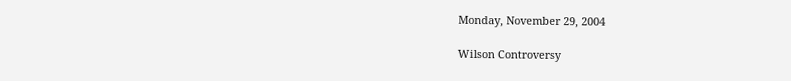Monday, November 29, 2004

Wilson Controversy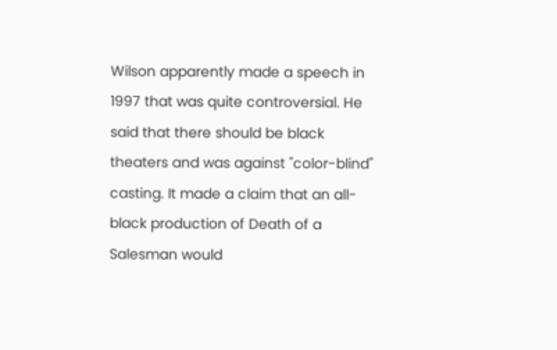Wilson apparently made a speech in 1997 that was quite controversial. He said that there should be black theaters and was against "color-blind" casting. It made a claim that an all-black production of Death of a Salesman would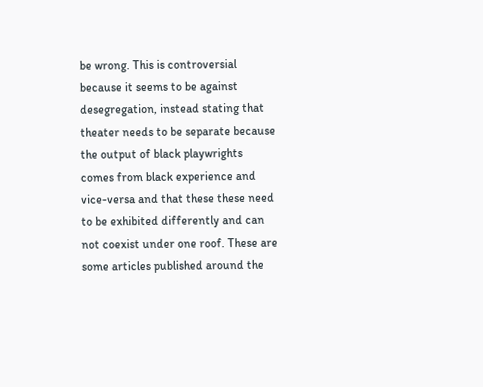be wrong. This is controversial because it seems to be against desegregation, instead stating that theater needs to be separate because the output of black playwrights comes from black experience and vice-versa and that these these need to be exhibited differently and can not coexist under one roof. These are some articles published around the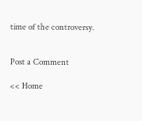time of the controversy.


Post a Comment

<< Home